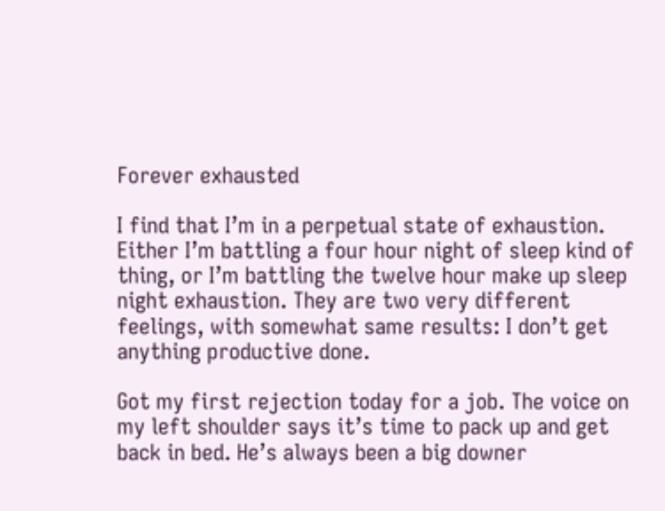Forever exhausted

I find that I’m in a perpetual state of exhaustion. Either I’m battling a four hour night of sleep kind of thing, or I’m battling the twelve hour make up sleep night exhaustion. They are two very different feelings, with somewhat same results: I don’t get anything productive done.

Got my first rejection today for a job. The voice on my left shoulder says it’s time to pack up and get back in bed. He’s always been a big downer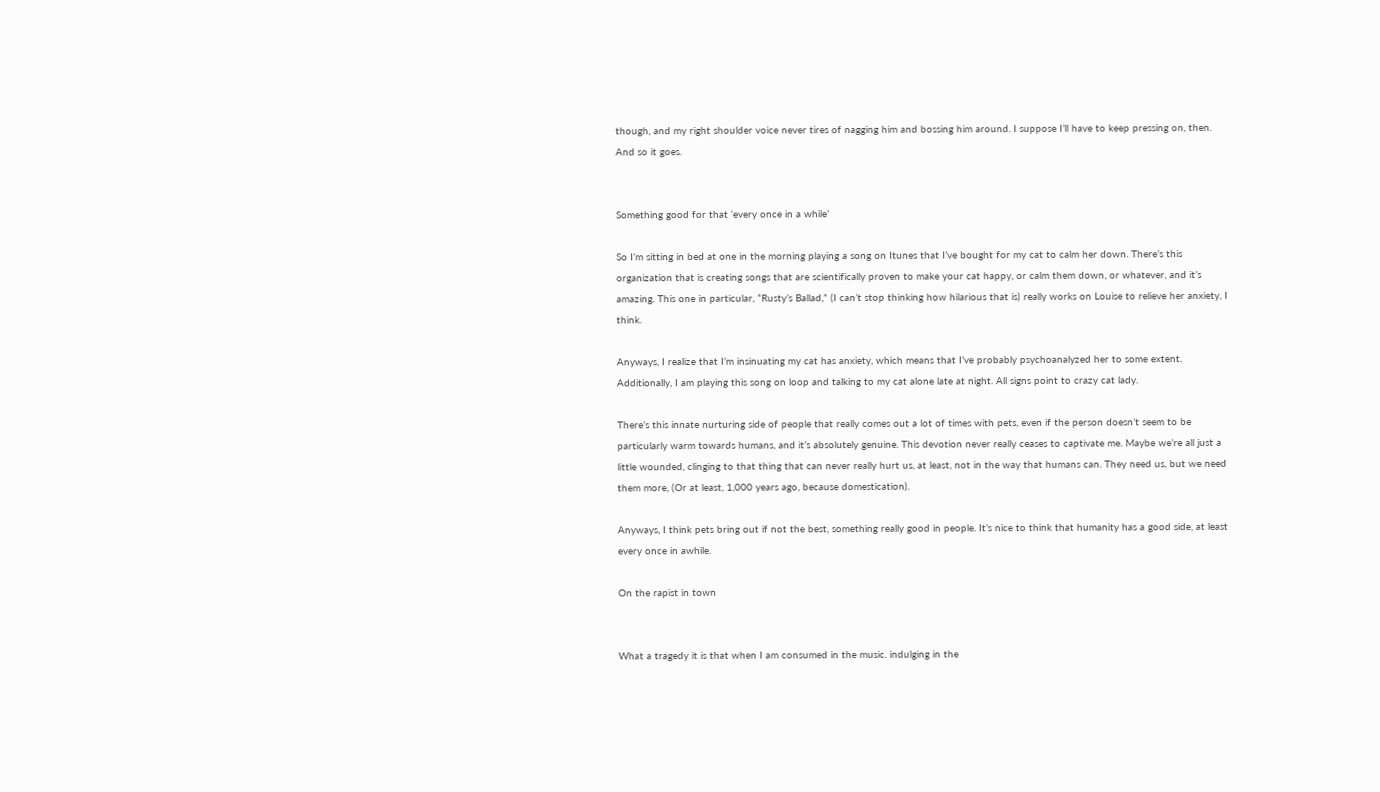though, and my right shoulder voice never tires of nagging him and bossing him around. I suppose I’ll have to keep pressing on, then. And so it goes.


Something good for that ‘every once in a while’

So I’m sitting in bed at one in the morning playing a song on Itunes that I’ve bought for my cat to calm her down. There’s this organization that is creating songs that are scientifically proven to make your cat happy, or calm them down, or whatever, and it’s amazing. This one in particular, “Rusty’s Ballad,” (I can’t stop thinking how hilarious that is) really works on Louise to relieve her anxiety, I think.

Anyways, I realize that I’m insinuating my cat has anxiety, which means that I’ve probably psychoanalyzed her to some extent. Additionally, I am playing this song on loop and talking to my cat alone late at night. All signs point to crazy cat lady.

There’s this innate nurturing side of people that really comes out a lot of times with pets, even if the person doesn’t seem to be particularly warm towards humans, and it’s absolutely genuine. This devotion never really ceases to captivate me. Maybe we’re all just a little wounded, clinging to that thing that can never really hurt us, at least, not in the way that humans can. They need us, but we need them more, (Or at least, 1,000 years ago, because domestication).

Anyways, I think pets bring out if not the best, something really good in people. It’s nice to think that humanity has a good side, at least every once in awhile.

On the rapist in town


What a tragedy it is that when I am consumed in the music. indulging in the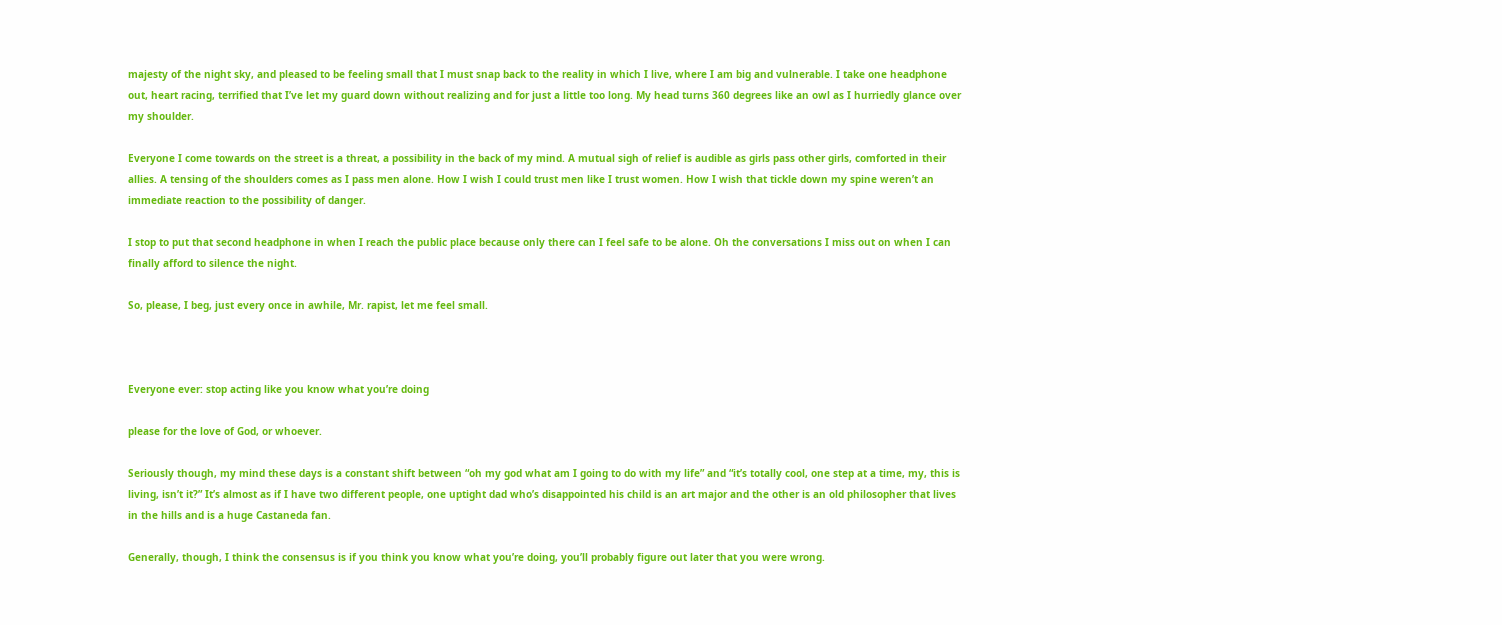majesty of the night sky, and pleased to be feeling small that I must snap back to the reality in which I live, where I am big and vulnerable. I take one headphone out, heart racing, terrified that I’ve let my guard down without realizing and for just a little too long. My head turns 360 degrees like an owl as I hurriedly glance over my shoulder.

Everyone I come towards on the street is a threat, a possibility in the back of my mind. A mutual sigh of relief is audible as girls pass other girls, comforted in their allies. A tensing of the shoulders comes as I pass men alone. How I wish I could trust men like I trust women. How I wish that tickle down my spine weren’t an immediate reaction to the possibility of danger.

I stop to put that second headphone in when I reach the public place because only there can I feel safe to be alone. Oh the conversations I miss out on when I can finally afford to silence the night.

So, please, I beg, just every once in awhile, Mr. rapist, let me feel small.



Everyone ever: stop acting like you know what you’re doing

please for the love of God, or whoever.

Seriously though, my mind these days is a constant shift between “oh my god what am I going to do with my life” and “it’s totally cool, one step at a time, my, this is living, isn’t it?” It’s almost as if I have two different people, one uptight dad who’s disappointed his child is an art major and the other is an old philosopher that lives in the hills and is a huge Castaneda fan.

Generally, though, I think the consensus is if you think you know what you’re doing, you’ll probably figure out later that you were wrong.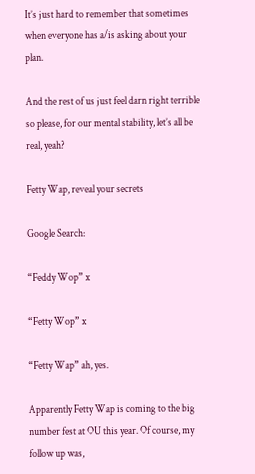It’s just hard to remember that sometimes when everyone has a/is asking about your plan.

And the rest of us just feel darn right terrible so please, for our mental stability, let’s all be real, yeah?

Fetty Wap, reveal your secrets

Google Search:

“Feddy Wop” x

“Fetty Wop” x

“Fetty Wap” ah, yes.

Apparently Fetty Wap is coming to the big number fest at OU this year. Of course, my follow up was,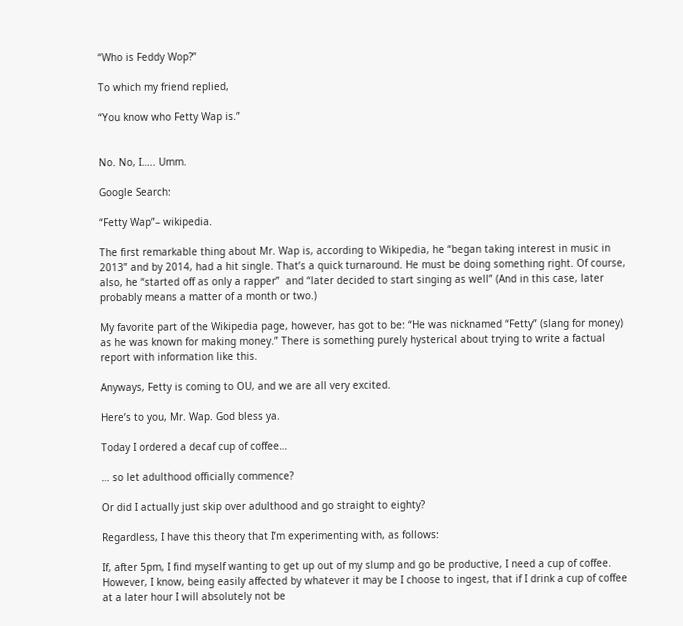“Who is Feddy Wop?”

To which my friend replied,

“You know who Fetty Wap is.”


No. No, I….. Umm.

Google Search:

“Fetty Wap”– wikipedia.

The first remarkable thing about Mr. Wap is, according to Wikipedia, he “began taking interest in music in 2013” and by 2014, had a hit single. That’s a quick turnaround. He must be doing something right. Of course, also, he “started off as only a rapper”  and “later decided to start singing as well” (And in this case, later probably means a matter of a month or two.)

My favorite part of the Wikipedia page, however, has got to be: “He was nicknamed “Fetty” (slang for money) as he was known for making money.” There is something purely hysterical about trying to write a factual report with information like this.

Anyways, Fetty is coming to OU, and we are all very excited.

Here’s to you, Mr. Wap. God bless ya.

Today I ordered a decaf cup of coffee…

… so let adulthood officially commence?

Or did I actually just skip over adulthood and go straight to eighty?

Regardless, I have this theory that I’m experimenting with, as follows:

If, after 5pm, I find myself wanting to get up out of my slump and go be productive, I need a cup of coffee. However, I know, being easily affected by whatever it may be I choose to ingest, that if I drink a cup of coffee at a later hour I will absolutely not be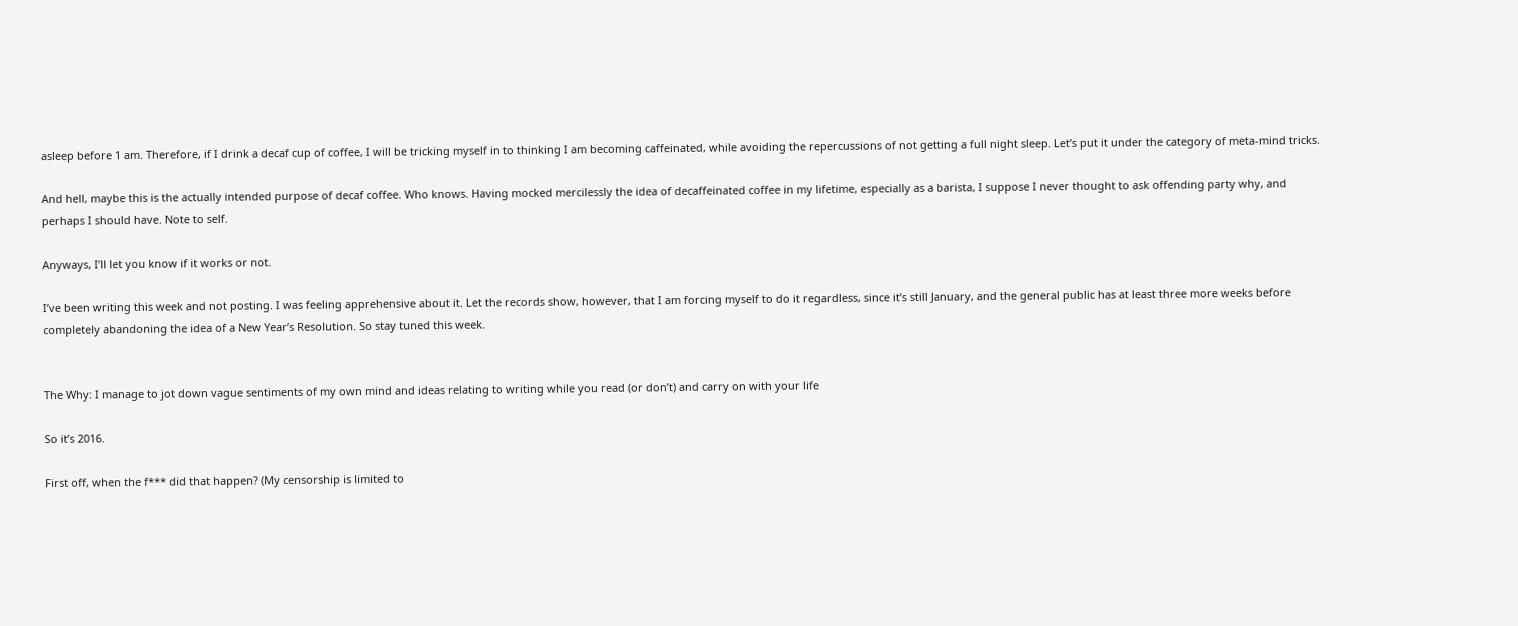asleep before 1 am. Therefore, if I drink a decaf cup of coffee, I will be tricking myself in to thinking I am becoming caffeinated, while avoiding the repercussions of not getting a full night sleep. Let’s put it under the category of meta-mind tricks.

And hell, maybe this is the actually intended purpose of decaf coffee. Who knows. Having mocked mercilessly the idea of decaffeinated coffee in my lifetime, especially as a barista, I suppose I never thought to ask offending party why, and perhaps I should have. Note to self.

Anyways, I’ll let you know if it works or not.

I’ve been writing this week and not posting. I was feeling apprehensive about it. Let the records show, however, that I am forcing myself to do it regardless, since it’s still January, and the general public has at least three more weeks before completely abandoning the idea of a New Year’s Resolution. So stay tuned this week.


The Why: I manage to jot down vague sentiments of my own mind and ideas relating to writing while you read (or don’t) and carry on with your life

So it’s 2016.

First off, when the f*** did that happen? (My censorship is limited to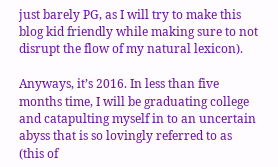just barely PG, as I will try to make this blog kid friendly while making sure to not disrupt the flow of my natural lexicon).

Anyways, it’s 2016. In less than five months time, I will be graduating college and catapulting myself in to an uncertain abyss that is so lovingly referred to as (this of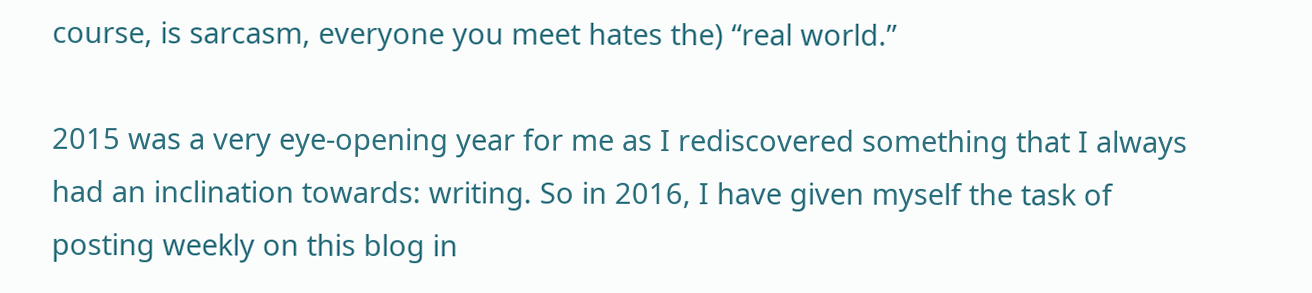course, is sarcasm, everyone you meet hates the) “real world.”

2015 was a very eye-opening year for me as I rediscovered something that I always had an inclination towards: writing. So in 2016, I have given myself the task of posting weekly on this blog in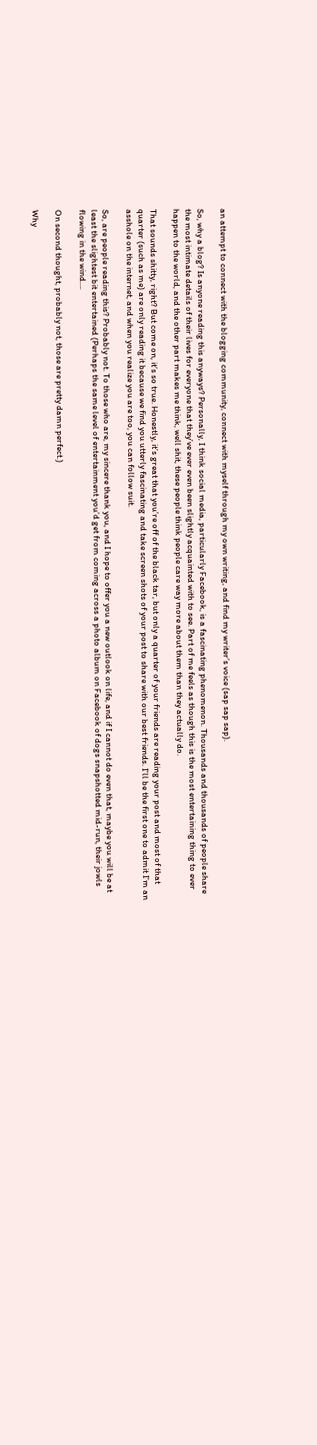an attempt to connect with the blogging community, connect with myself through my own writing, and find my writer’s voice (sap sap sap).

So, why a blog? Is anyone reading this anyways? Personally, I think social media, particularly Facebook, is a fascinating phenomenon. Thousands and thousands of people share the most intimate details of their lives for everyone that they’ve ever even been slightly acquainted with to see. Part of me feels as though this is the most entertaining thing to ever happen to the world, and the other part makes me think, well shit, these people think people care way more about them than they actually do.

That sounds shitty, right? But come on, it’s so true. Honestly, it’s great that you’re off of the black tar, but only a quarter of your friends are reading your post and most of that quarter (such as me) are only reading it because we find you utterly fascinating and take screen shots of your post to share with our best friends. I’ll be the first one to admit I’m an asshole on the internet, and when you realize you are too, you can follow suit.

So, are people reading this? Probably not. To those who are, my sincere thank you, and I hope to offer you a new outlook on life, and if I cannot do even that, maybe you will be at least the slightest bit entertained (Perhaps the same level of entertainment you’d get from coming across a photo album on Facebook of dogs snapshotted mid-run, their jowls flowing in the wind….

On second thought, probably not, those are pretty damn perfect.)

Why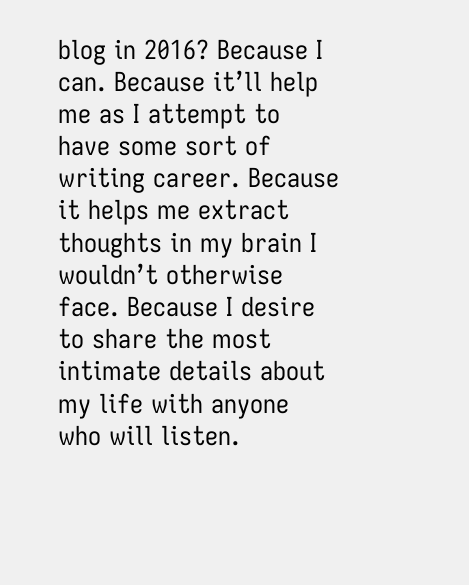blog in 2016? Because I can. Because it’ll help me as I attempt to have some sort of writing career. Because it helps me extract thoughts in my brain I wouldn’t otherwise face. Because I desire to share the most intimate details about my life with anyone who will listen.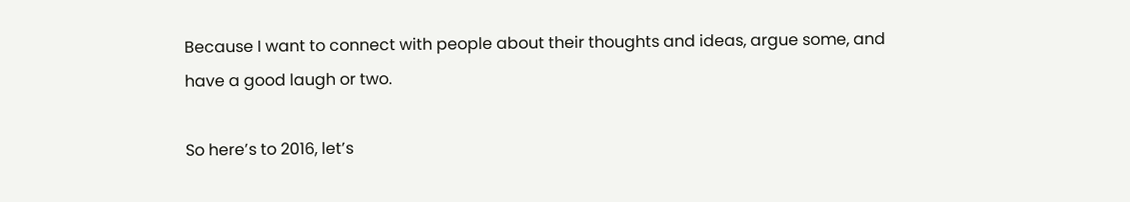Because I want to connect with people about their thoughts and ideas, argue some, and have a good laugh or two.

So here’s to 2016, let’s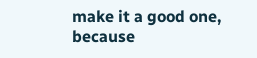make it a good one, because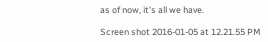as of now, it’s all we have.

Screen shot 2016-01-05 at 12.21.55 PM